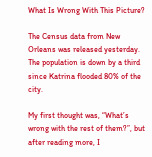What Is Wrong With This Picture?

The Census data from New Orleans was released yesterday. The population is down by a third since Katrina flooded 80% of the city.

My first thought was, “What’s wrong with the rest of them?”, but after reading more, I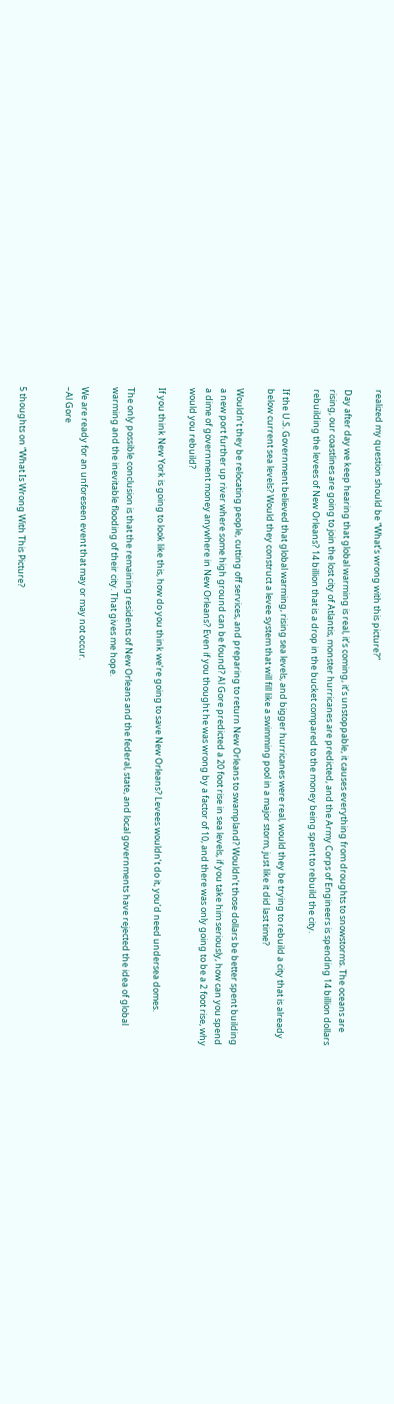realized my question should be “What’s wrong with this picture?”

Day after day we keep hearing that global warming is real, it’s coming, it’s unstoppable, it causes everything from droughts to snowstorms. The oceans are rising, our coastlines are going to join the lost city of Atlantis, monster hurricanes are predicted, and the Army Corps of Engineers is spending 14 billion dollars rebuilding the levees of New Orleans? 14 billion that is a drop in the bucket compared to the money being spent to rebuild the city.

If the U.S. Government believed that global warming, rising sea levels, and bigger hurricanes were real, would they be trying to rebuild a city that is already below current sea levels? Would they construct a levee system that will fill like a swimming pool in a major storm, just like it did last time?

Wouldn’t they be relocating people, cutting off services, and preparing to return New Orleans to swampland? Wouldn’t those dollars be better spent building a new port further up river where some high ground can be found? Al Gore predicted a 20 foot rise in sea levels, if you take him seriously, how can you spend a dime of government money anywhere in New Orleans? Even if you thought he was wrong by a factor of 10, and there was only going to be a 2 foot rise, why would you rebuild?

If you think New York is going to look like this, how do you think we’re going to save New Orleans? Levees wouldn’t do it, you’d need undersea domes.

The only possible conclusion is that the remaining residents of New Orleans and the federal, state, and local governments have rejected the idea of global warming and the inevitable flooding of their city. That gives me hope.

We are ready for an unforeseen event that may or may not occur.
–Al Gore


5 thoughts on “What Is Wrong With This Picture?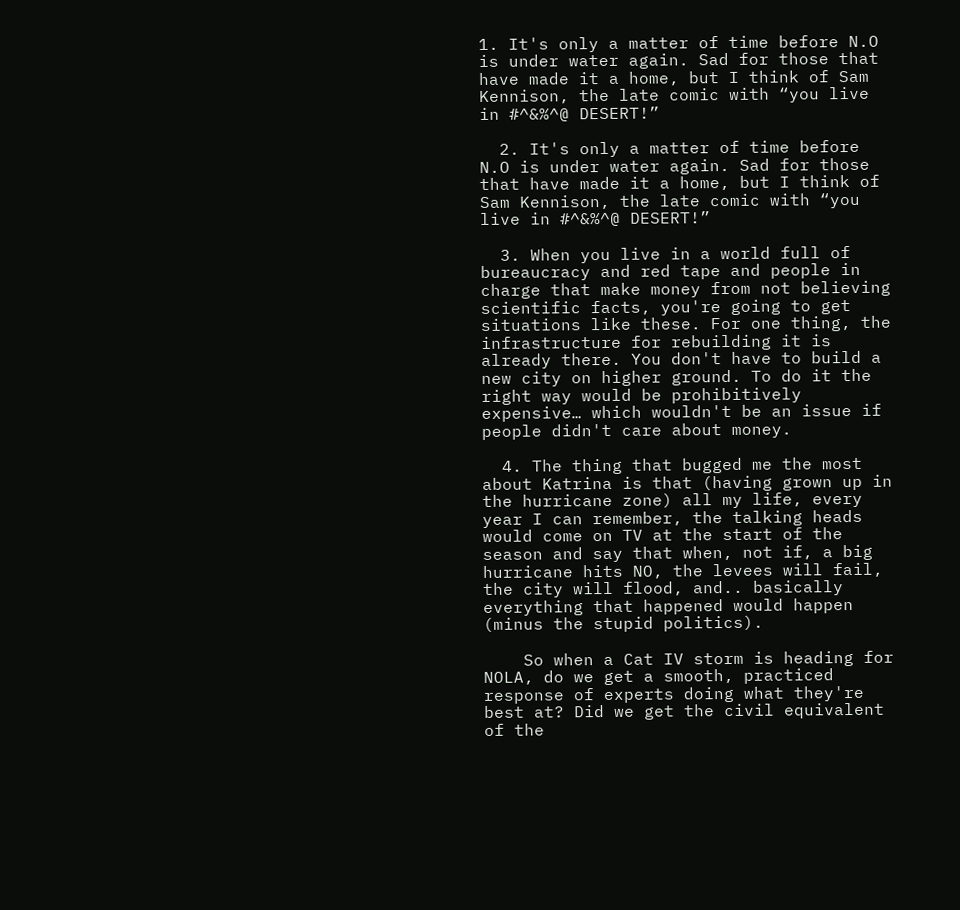1. It's only a matter of time before N.O is under water again. Sad for those that have made it a home, but I think of Sam Kennison, the late comic with “you live in #^&%^@ DESERT!”

  2. It's only a matter of time before N.O is under water again. Sad for those that have made it a home, but I think of Sam Kennison, the late comic with “you live in #^&%^@ DESERT!”

  3. When you live in a world full of bureaucracy and red tape and people in charge that make money from not believing scientific facts, you're going to get situations like these. For one thing, the infrastructure for rebuilding it is already there. You don't have to build a new city on higher ground. To do it the right way would be prohibitively expensive… which wouldn't be an issue if people didn't care about money.

  4. The thing that bugged me the most about Katrina is that (having grown up in the hurricane zone) all my life, every year I can remember, the talking heads would come on TV at the start of the season and say that when, not if, a big hurricane hits NO, the levees will fail, the city will flood, and.. basically everything that happened would happen (minus the stupid politics).

    So when a Cat IV storm is heading for NOLA, do we get a smooth, practiced response of experts doing what they're best at? Did we get the civil equivalent of the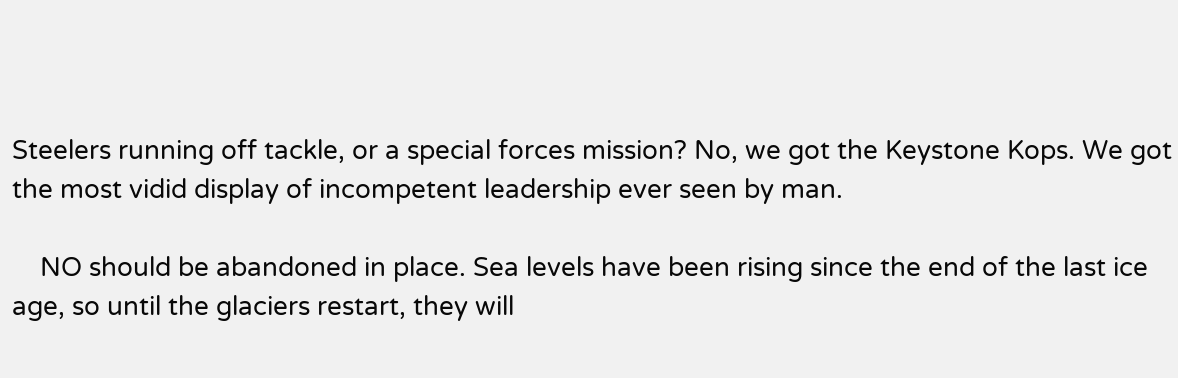Steelers running off tackle, or a special forces mission? No, we got the Keystone Kops. We got the most vidid display of incompetent leadership ever seen by man.

    NO should be abandoned in place. Sea levels have been rising since the end of the last ice age, so until the glaciers restart, they will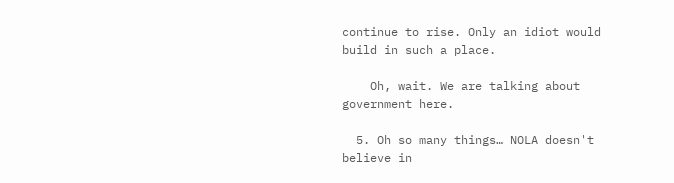continue to rise. Only an idiot would build in such a place.

    Oh, wait. We are talking about government here.

  5. Oh so many things… NOLA doesn't believe in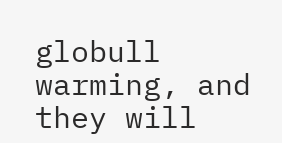globull warming, and they will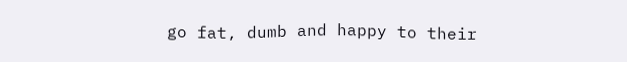go fat, dumb and happy to their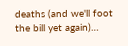deaths (and we'll foot the bill yet again)…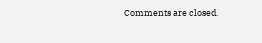Comments are closed.